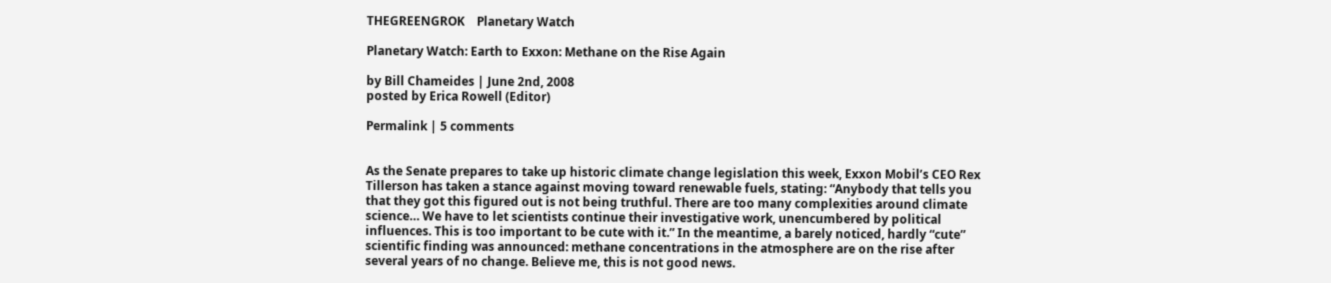THEGREENGROK    Planetary Watch

Planetary Watch: Earth to Exxon: Methane on the Rise Again

by Bill Chameides | June 2nd, 2008
posted by Erica Rowell (Editor)

Permalink | 5 comments


As the Senate prepares to take up historic climate change legislation this week, Exxon Mobil’s CEO Rex Tillerson has taken a stance against moving toward renewable fuels, stating: “Anybody that tells you that they got this figured out is not being truthful. There are too many complexities around climate science… We have to let scientists continue their investigative work, unencumbered by political influences. This is too important to be cute with it.” In the meantime, a barely noticed, hardly “cute” scientific finding was announced: methane concentrations in the atmosphere are on the rise after several years of no change. Believe me, this is not good news.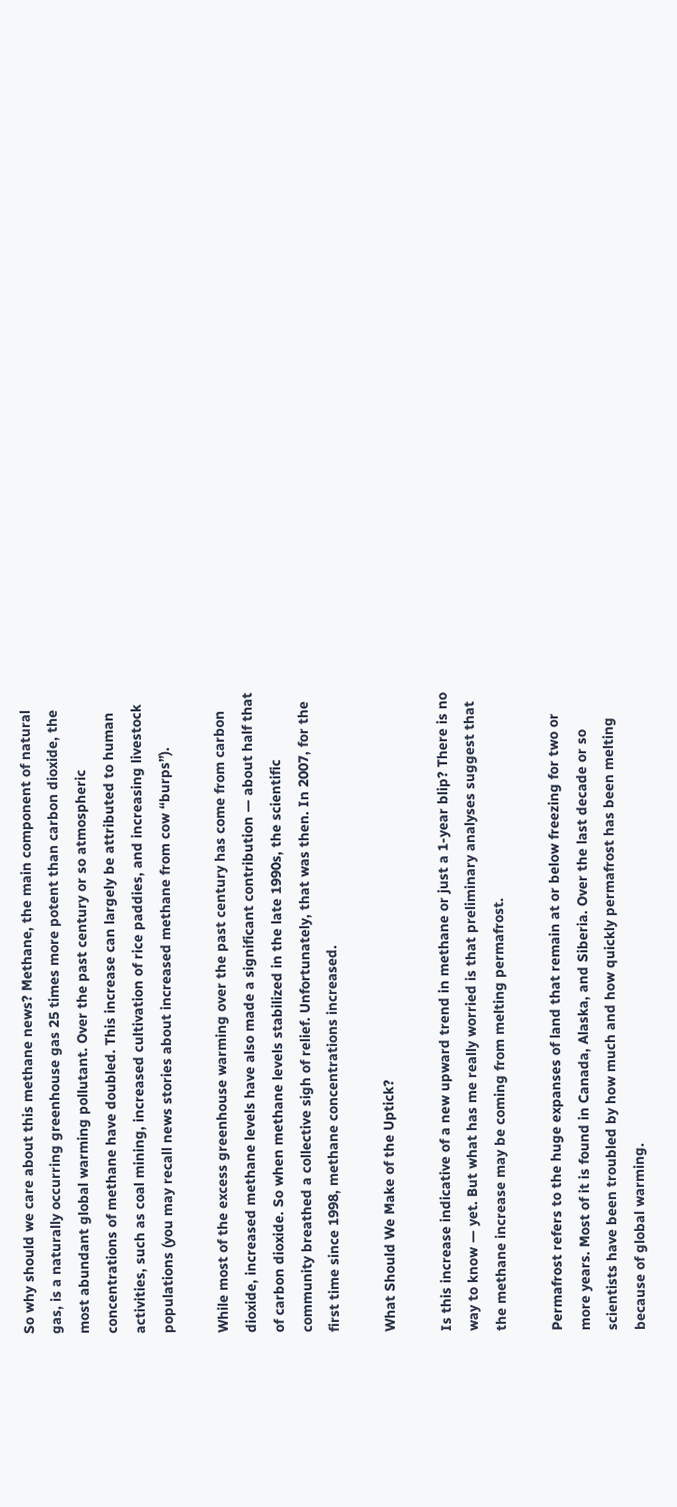So why should we care about this methane news? Methane, the main component of natural gas, is a naturally occurring greenhouse gas 25 times more potent than carbon dioxide, the most abundant global warming pollutant. Over the past century or so atmospheric concentrations of methane have doubled. This increase can largely be attributed to human activities, such as coal mining, increased cultivation of rice paddies, and increasing livestock populations (you may recall news stories about increased methane from cow “burps”).

While most of the excess greenhouse warming over the past century has come from carbon dioxide, increased methane levels have also made a significant contribution — about half that of carbon dioxide. So when methane levels stabilized in the late 1990s, the scientific community breathed a collective sigh of relief. Unfortunately, that was then. In 2007, for the first time since 1998, methane concentrations increased.

What Should We Make of the Uptick?

Is this increase indicative of a new upward trend in methane or just a 1-year blip? There is no way to know — yet. But what has me really worried is that preliminary analyses suggest that the methane increase may be coming from melting permafrost.

Permafrost refers to the huge expanses of land that remain at or below freezing for two or more years. Most of it is found in Canada, Alaska, and Siberia. Over the last decade or so scientists have been troubled by how much and how quickly permafrost has been melting because of global warming.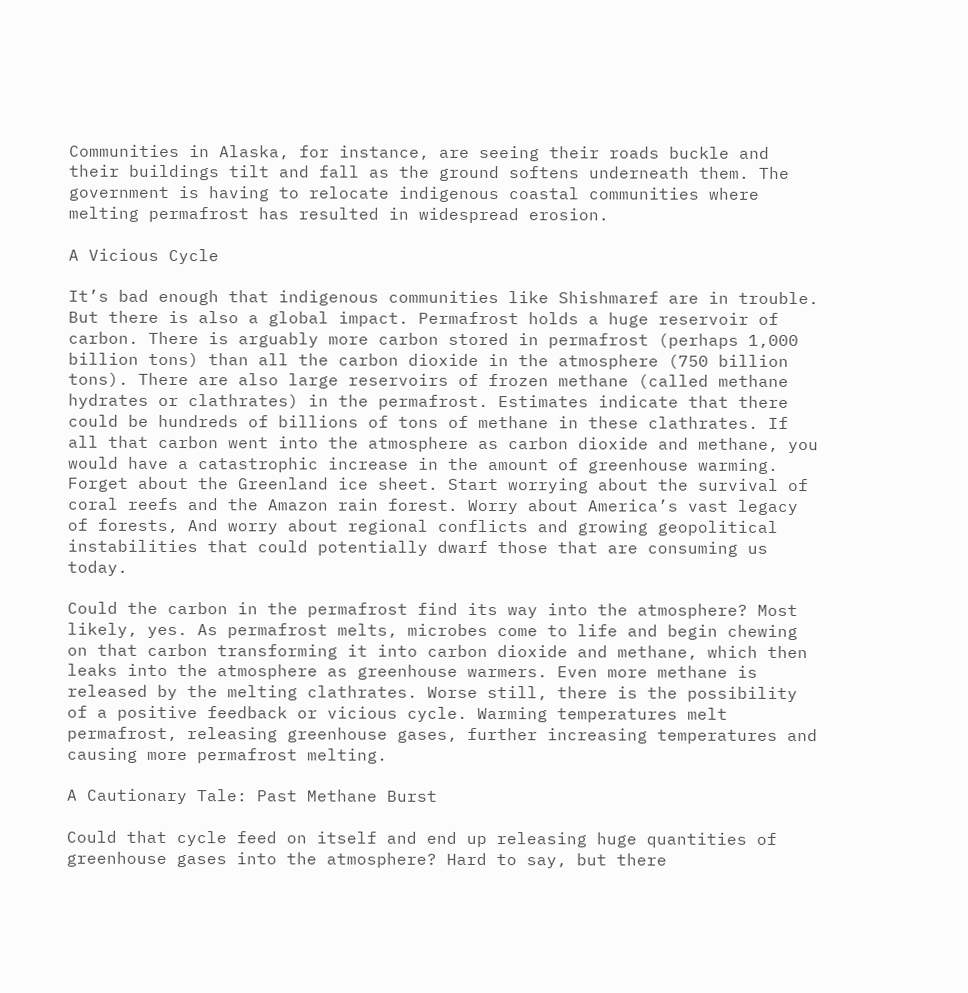Communities in Alaska, for instance, are seeing their roads buckle and their buildings tilt and fall as the ground softens underneath them. The government is having to relocate indigenous coastal communities where melting permafrost has resulted in widespread erosion.

A Vicious Cycle

It’s bad enough that indigenous communities like Shishmaref are in trouble. But there is also a global impact. Permafrost holds a huge reservoir of carbon. There is arguably more carbon stored in permafrost (perhaps 1,000 billion tons) than all the carbon dioxide in the atmosphere (750 billion tons). There are also large reservoirs of frozen methane (called methane hydrates or clathrates) in the permafrost. Estimates indicate that there could be hundreds of billions of tons of methane in these clathrates. If all that carbon went into the atmosphere as carbon dioxide and methane, you would have a catastrophic increase in the amount of greenhouse warming. Forget about the Greenland ice sheet. Start worrying about the survival of coral reefs and the Amazon rain forest. Worry about America’s vast legacy of forests, And worry about regional conflicts and growing geopolitical instabilities that could potentially dwarf those that are consuming us today.

Could the carbon in the permafrost find its way into the atmosphere? Most likely, yes. As permafrost melts, microbes come to life and begin chewing on that carbon transforming it into carbon dioxide and methane, which then leaks into the atmosphere as greenhouse warmers. Even more methane is released by the melting clathrates. Worse still, there is the possibility of a positive feedback or vicious cycle. Warming temperatures melt permafrost, releasing greenhouse gases, further increasing temperatures and causing more permafrost melting.

A Cautionary Tale: Past Methane Burst

Could that cycle feed on itself and end up releasing huge quantities of greenhouse gases into the atmosphere? Hard to say, but there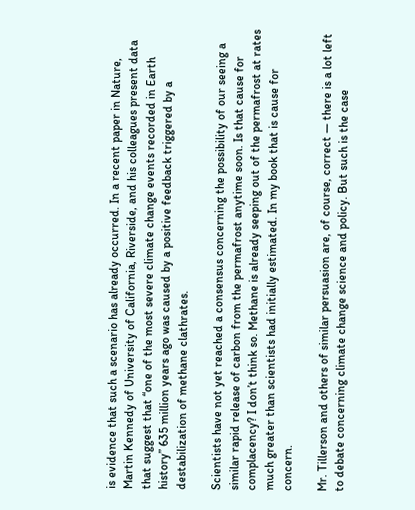is evidence that such a scenario has already occurred. In a recent paper in Nature, Martin Kennedy of University of California, Riverside, and his colleagues present data that suggest that “one of the most severe climate change events recorded in Earth history” 635 million years ago was caused by a positive feedback triggered by a destabilization of methane clathrates.

Scientists have not yet reached a consensus concerning the possibility of our seeing a similar rapid release of carbon from the permafrost anytime soon. Is that cause for complacency? I don’t think so. Methane is already seeping out of the permafrost at rates much greater than scientists had initially estimated. In my book that is cause for concern.

Mr. Tillerson and others of similar persuasion are, of course, correct — there is a lot left to debate concerning climate change science and policy. But such is the case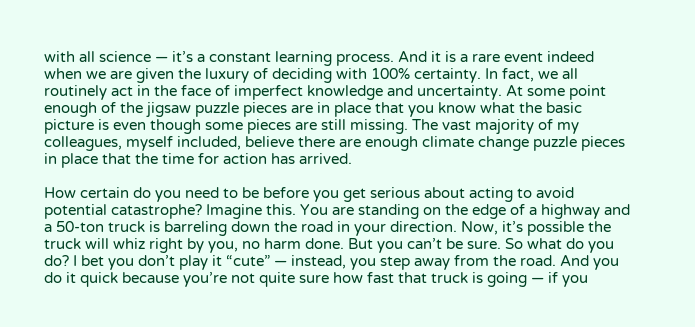with all science — it’s a constant learning process. And it is a rare event indeed when we are given the luxury of deciding with 100% certainty. In fact, we all routinely act in the face of imperfect knowledge and uncertainty. At some point enough of the jigsaw puzzle pieces are in place that you know what the basic picture is even though some pieces are still missing. The vast majority of my colleagues, myself included, believe there are enough climate change puzzle pieces in place that the time for action has arrived.

How certain do you need to be before you get serious about acting to avoid potential catastrophe? Imagine this. You are standing on the edge of a highway and a 50-ton truck is barreling down the road in your direction. Now, it’s possible the truck will whiz right by you, no harm done. But you can’t be sure. So what do you do? I bet you don’t play it “cute” — instead, you step away from the road. And you do it quick because you’re not quite sure how fast that truck is going — if you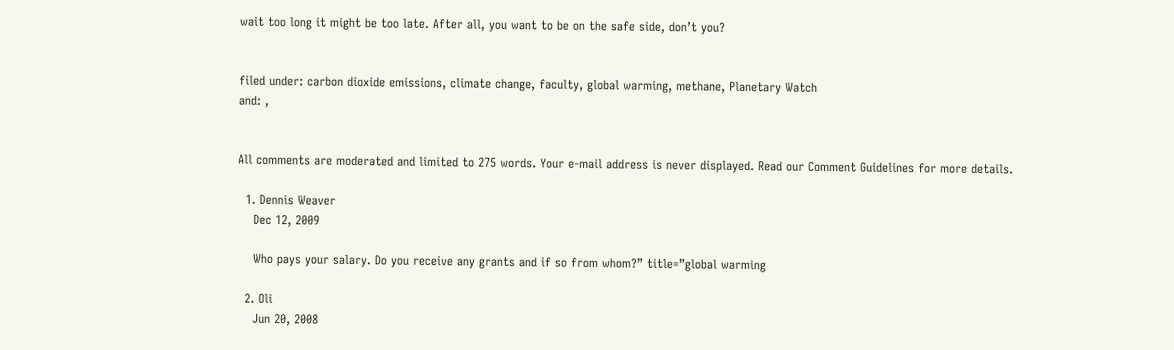wait too long it might be too late. After all, you want to be on the safe side, don’t you?


filed under: carbon dioxide emissions, climate change, faculty, global warming, methane, Planetary Watch
and: ,


All comments are moderated and limited to 275 words. Your e-mail address is never displayed. Read our Comment Guidelines for more details.

  1. Dennis Weaver
    Dec 12, 2009

    Who pays your salary. Do you receive any grants and if so from whom?” title=”global warming

  2. Oli
    Jun 20, 2008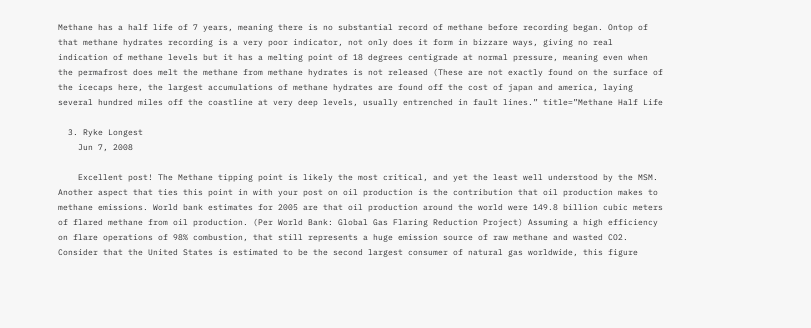Methane has a half life of 7 years, meaning there is no substantial record of methane before recording began. Ontop of that methane hydrates recording is a very poor indicator, not only does it form in bizzare ways, giving no real indication of methane levels but it has a melting point of 18 degrees centigrade at normal pressure, meaning even when the permafrost does melt the methane from methane hydrates is not released (These are not exactly found on the surface of the icecaps here, the largest accumulations of methane hydrates are found off the cost of japan and america, laying several hundred miles off the coastline at very deep levels, usually entrenched in fault lines.” title=”Methane Half Life

  3. Ryke Longest
    Jun 7, 2008

    Excellent post! The Methane tipping point is likely the most critical, and yet the least well understood by the MSM. Another aspect that ties this point in with your post on oil production is the contribution that oil production makes to methane emissions. World bank estimates for 2005 are that oil production around the world were 149.8 billion cubic meters of flared methane from oil production. (Per World Bank: Global Gas Flaring Reduction Project) Assuming a high efficiency on flare operations of 98% combustion, that still represents a huge emission source of raw methane and wasted CO2. Consider that the United States is estimated to be the second largest consumer of natural gas worldwide, this figure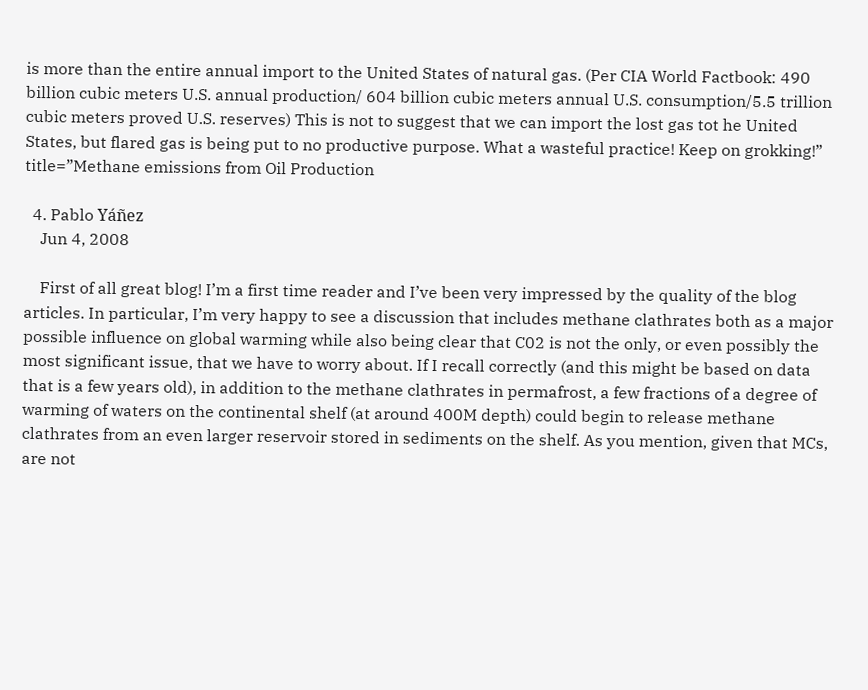is more than the entire annual import to the United States of natural gas. (Per CIA World Factbook: 490 billion cubic meters U.S. annual production/ 604 billion cubic meters annual U.S. consumption/5.5 trillion cubic meters proved U.S. reserves) This is not to suggest that we can import the lost gas tot he United States, but flared gas is being put to no productive purpose. What a wasteful practice! Keep on grokking!” title=”Methane emissions from Oil Production

  4. Pablo Yáñez
    Jun 4, 2008

    First of all great blog! I’m a first time reader and I’ve been very impressed by the quality of the blog articles. In particular, I’m very happy to see a discussion that includes methane clathrates both as a major possible influence on global warming while also being clear that C02 is not the only, or even possibly the most significant issue, that we have to worry about. If I recall correctly (and this might be based on data that is a few years old), in addition to the methane clathrates in permafrost, a few fractions of a degree of warming of waters on the continental shelf (at around 400M depth) could begin to release methane clathrates from an even larger reservoir stored in sediments on the shelf. As you mention, given that MCs, are not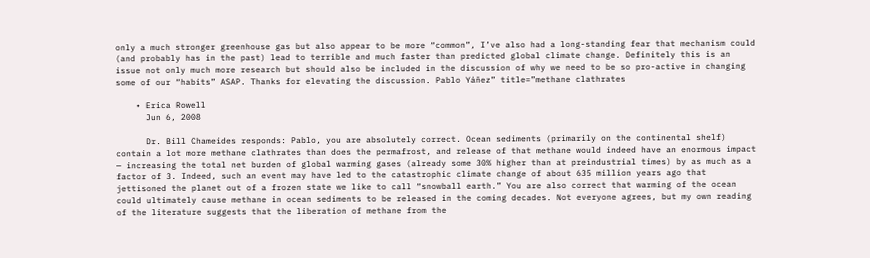only a much stronger greenhouse gas but also appear to be more “common”, I’ve also had a long-standing fear that mechanism could (and probably has in the past) lead to terrible and much faster than predicted global climate change. Definitely this is an issue not only much more research but should also be included in the discussion of why we need to be so pro-active in changing some of our “habits” ASAP. Thanks for elevating the discussion. Pablo Yáñez” title=”methane clathrates

    • Erica Rowell
      Jun 6, 2008

      Dr. Bill Chameides responds: Pablo, you are absolutely correct. Ocean sediments (primarily on the continental shelf) contain a lot more methane clathrates than does the permafrost, and release of that methane would indeed have an enormous impact — increasing the total net burden of global warming gases (already some 30% higher than at preindustrial times) by as much as a factor of 3. Indeed, such an event may have led to the catastrophic climate change of about 635 million years ago that jettisoned the planet out of a frozen state we like to call “snowball earth.” You are also correct that warming of the ocean could ultimately cause methane in ocean sediments to be released in the coming decades. Not everyone agrees, but my own reading of the literature suggests that the liberation of methane from the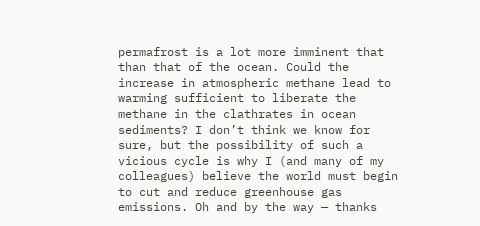permafrost is a lot more imminent that than that of the ocean. Could the increase in atmospheric methane lead to warming sufficient to liberate the methane in the clathrates in ocean sediments? I don’t think we know for sure, but the possibility of such a vicious cycle is why I (and many of my colleagues) believe the world must begin to cut and reduce greenhouse gas emissions. Oh and by the way — thanks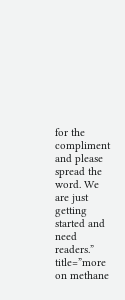for the compliment and please spread the word. We are just getting started and need readers.” title=”more on methane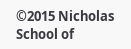©2015 Nicholas School of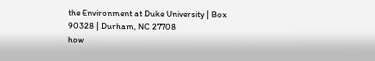the Environment at Duke University | Box 90328 | Durham, NC 27708
how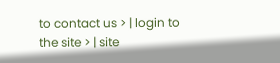to contact us > | login to the site > | site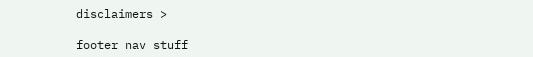disclaimers >

footer nav stuff